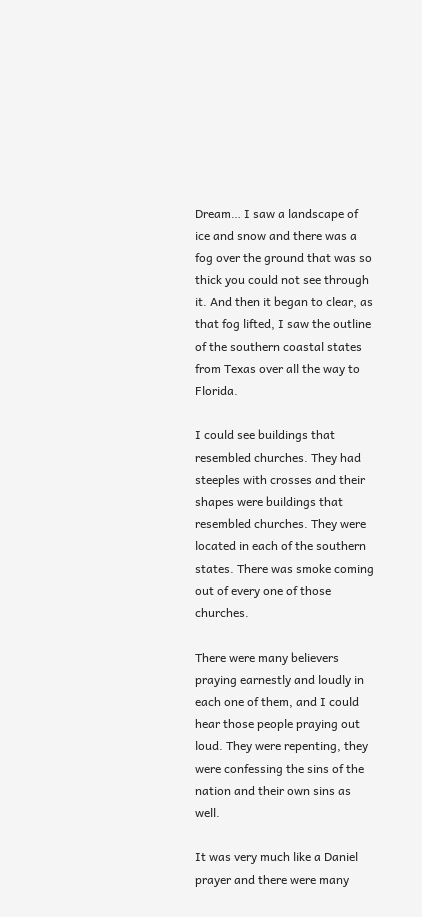Dream… I saw a landscape of ice and snow and there was a fog over the ground that was so thick you could not see through it. And then it began to clear, as that fog lifted, I saw the outline of the southern coastal states from Texas over all the way to Florida.

I could see buildings that resembled churches. They had steeples with crosses and their shapes were buildings that resembled churches. They were located in each of the southern states. There was smoke coming out of every one of those churches.

There were many believers praying earnestly and loudly in each one of them, and I could hear those people praying out loud. They were repenting, they were confessing the sins of the nation and their own sins as well.

It was very much like a Daniel prayer and there were many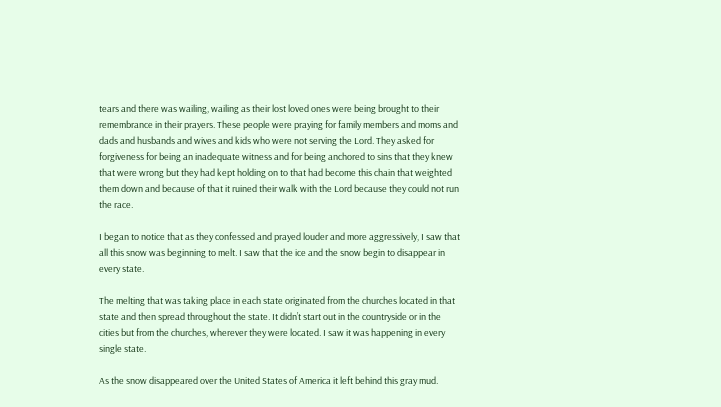tears and there was wailing, wailing as their lost loved ones were being brought to their remembrance in their prayers. These people were praying for family members and moms and dads and husbands and wives and kids who were not serving the Lord. They asked for forgiveness for being an inadequate witness and for being anchored to sins that they knew that were wrong but they had kept holding on to that had become this chain that weighted them down and because of that it ruined their walk with the Lord because they could not run the race.

I began to notice that as they confessed and prayed louder and more aggressively, I saw that all this snow was beginning to melt. I saw that the ice and the snow begin to disappear in every state.

The melting that was taking place in each state originated from the churches located in that state and then spread throughout the state. It didn’t start out in the countryside or in the cities but from the churches, wherever they were located. I saw it was happening in every single state.

As the snow disappeared over the United States of America it left behind this gray mud.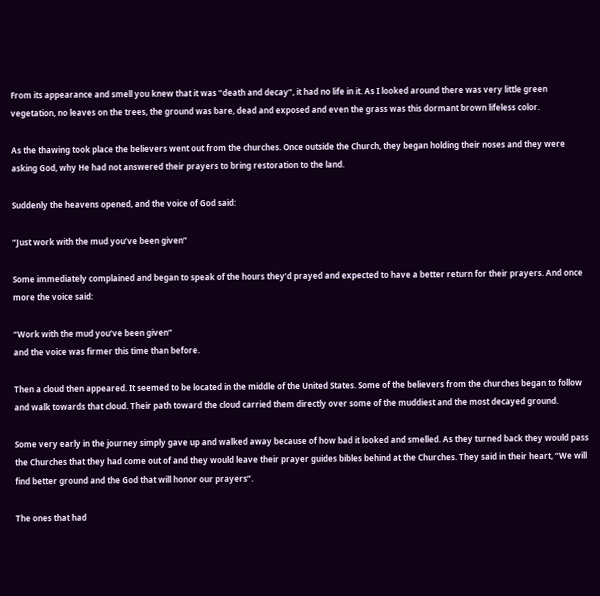From its appearance and smell you knew that it was “death and decay”, it had no life in it. As I looked around there was very little green vegetation, no leaves on the trees, the ground was bare, dead and exposed and even the grass was this dormant brown lifeless color.

As the thawing took place the believers went out from the churches. Once outside the Church, they began holding their noses and they were asking God, why He had not answered their prayers to bring restoration to the land.

Suddenly the heavens opened, and the voice of God said:

“Just work with the mud you’ve been given”

Some immediately complained and began to speak of the hours they’d prayed and expected to have a better return for their prayers. And once more the voice said:

“Work with the mud you’ve been given”
and the voice was firmer this time than before.

Then a cloud then appeared. It seemed to be located in the middle of the United States. Some of the believers from the churches began to follow and walk towards that cloud. Their path toward the cloud carried them directly over some of the muddiest and the most decayed ground.

Some very early in the journey simply gave up and walked away because of how bad it looked and smelled. As they turned back they would pass the Churches that they had come out of and they would leave their prayer guides bibles behind at the Churches. They said in their heart, “We will find better ground and the God that will honor our prayers”.

The ones that had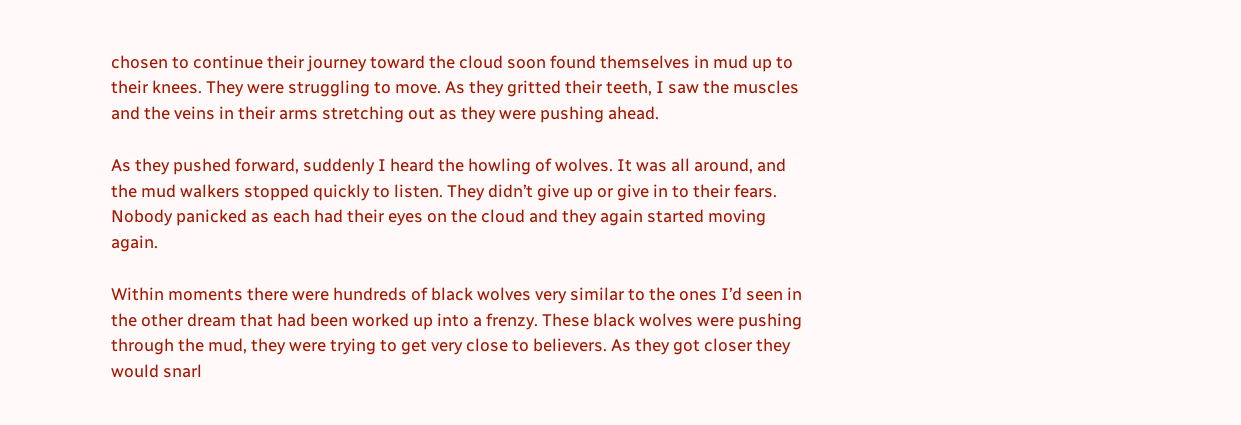chosen to continue their journey toward the cloud soon found themselves in mud up to their knees. They were struggling to move. As they gritted their teeth, I saw the muscles and the veins in their arms stretching out as they were pushing ahead.

As they pushed forward, suddenly I heard the howling of wolves. It was all around, and the mud walkers stopped quickly to listen. They didn’t give up or give in to their fears. Nobody panicked as each had their eyes on the cloud and they again started moving again.

Within moments there were hundreds of black wolves very similar to the ones I’d seen in the other dream that had been worked up into a frenzy. These black wolves were pushing through the mud, they were trying to get very close to believers. As they got closer they would snarl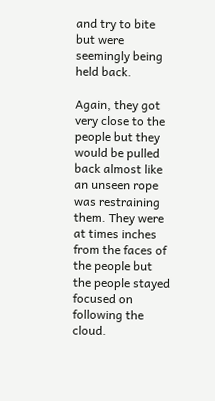and try to bite but were seemingly being held back.

Again, they got very close to the people but they would be pulled back almost like an unseen rope was restraining them. They were at times inches from the faces of the people but the people stayed focused on following the cloud.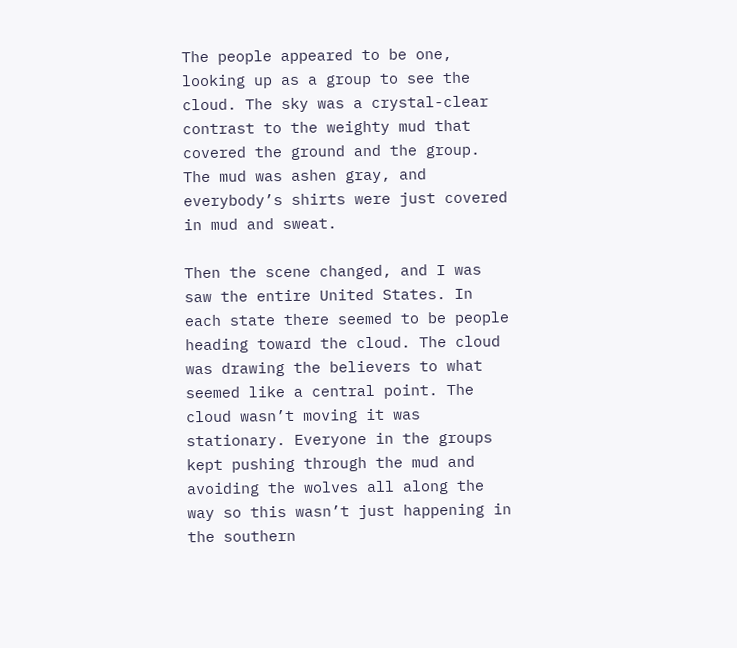The people appeared to be one, looking up as a group to see the cloud. The sky was a crystal-clear contrast to the weighty mud that covered the ground and the group. The mud was ashen gray, and everybody’s shirts were just covered in mud and sweat.

Then the scene changed, and I was saw the entire United States. In each state there seemed to be people heading toward the cloud. The cloud was drawing the believers to what seemed like a central point. The cloud wasn’t moving it was stationary. Everyone in the groups kept pushing through the mud and avoiding the wolves all along the way so this wasn’t just happening in the southern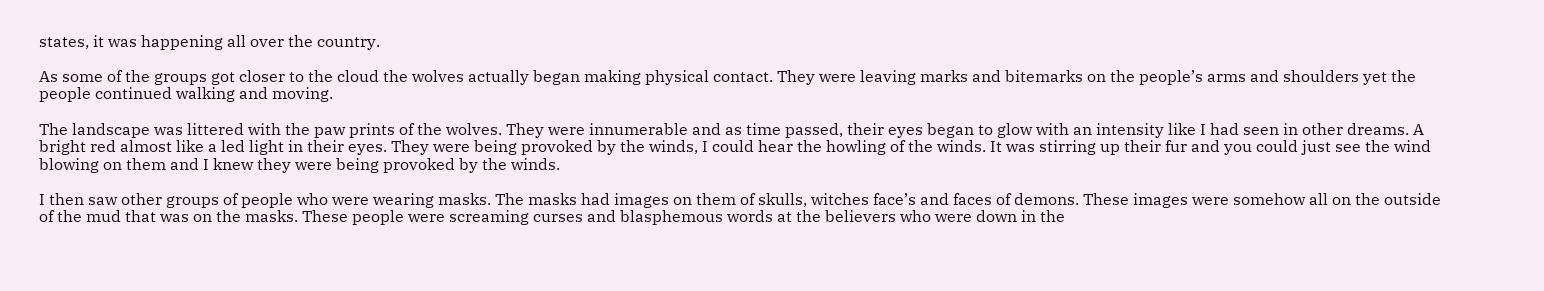states, it was happening all over the country.

As some of the groups got closer to the cloud the wolves actually began making physical contact. They were leaving marks and bitemarks on the people’s arms and shoulders yet the people continued walking and moving.

The landscape was littered with the paw prints of the wolves. They were innumerable and as time passed, their eyes began to glow with an intensity like I had seen in other dreams. A bright red almost like a led light in their eyes. They were being provoked by the winds, I could hear the howling of the winds. It was stirring up their fur and you could just see the wind blowing on them and I knew they were being provoked by the winds.

I then saw other groups of people who were wearing masks. The masks had images on them of skulls, witches face’s and faces of demons. These images were somehow all on the outside of the mud that was on the masks. These people were screaming curses and blasphemous words at the believers who were down in the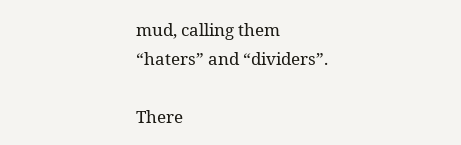mud, calling them “haters” and “dividers”.

There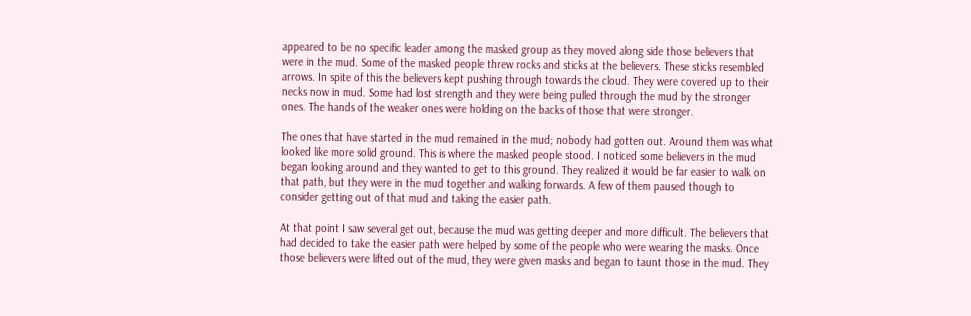appeared to be no specific leader among the masked group as they moved along side those believers that were in the mud. Some of the masked people threw rocks and sticks at the believers. These sticks resembled arrows. In spite of this the believers kept pushing through towards the cloud. They were covered up to their necks now in mud. Some had lost strength and they were being pulled through the mud by the stronger ones. The hands of the weaker ones were holding on the backs of those that were stronger.

The ones that have started in the mud remained in the mud; nobody had gotten out. Around them was what looked like more solid ground. This is where the masked people stood. I noticed some believers in the mud began looking around and they wanted to get to this ground. They realized it would be far easier to walk on that path, but they were in the mud together and walking forwards. A few of them paused though to consider getting out of that mud and taking the easier path.

At that point I saw several get out, because the mud was getting deeper and more difficult. The believers that had decided to take the easier path were helped by some of the people who were wearing the masks. Once those believers were lifted out of the mud, they were given masks and began to taunt those in the mud. They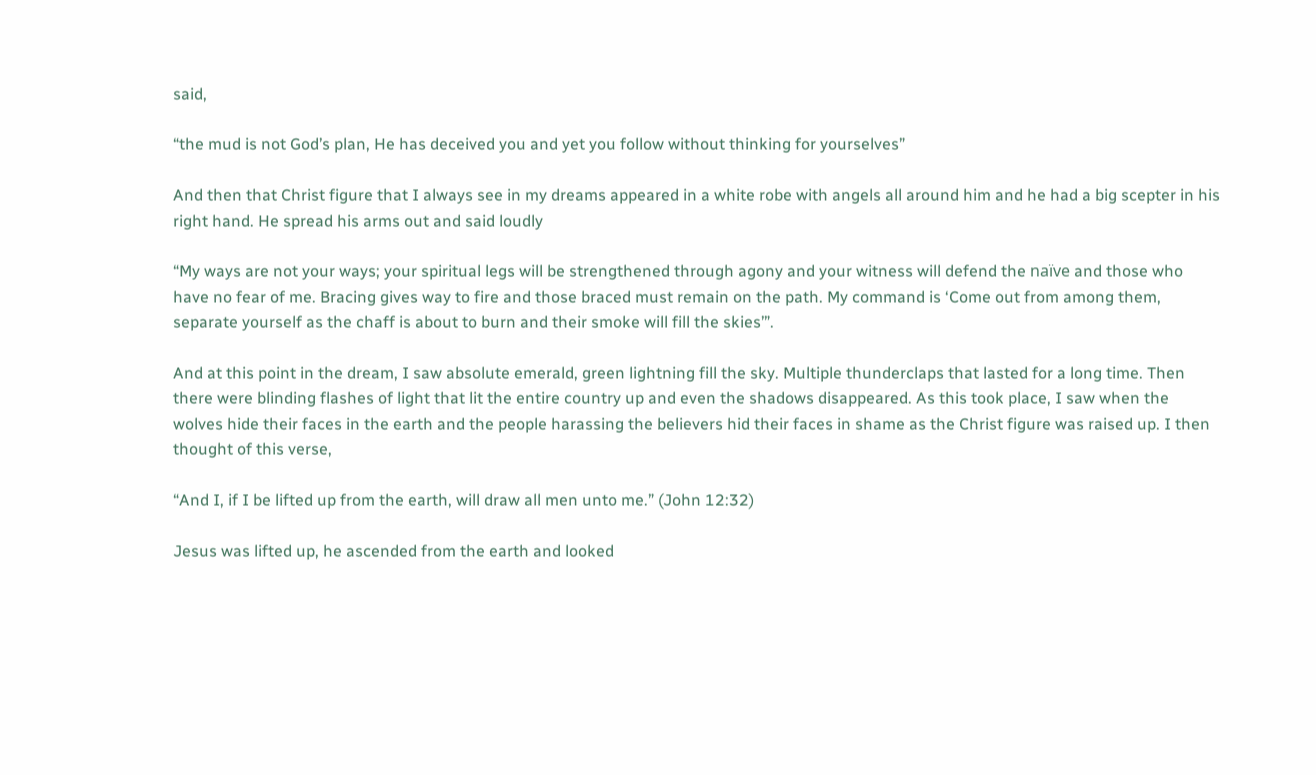said,

“the mud is not God’s plan, He has deceived you and yet you follow without thinking for yourselves”

And then that Christ figure that I always see in my dreams appeared in a white robe with angels all around him and he had a big scepter in his right hand. He spread his arms out and said loudly

“My ways are not your ways; your spiritual legs will be strengthened through agony and your witness will defend the naïve and those who have no fear of me. Bracing gives way to fire and those braced must remain on the path. My command is ‘Come out from among them, separate yourself as the chaff is about to burn and their smoke will fill the skies’”.

And at this point in the dream, I saw absolute emerald, green lightning fill the sky. Multiple thunderclaps that lasted for a long time. Then there were blinding flashes of light that lit the entire country up and even the shadows disappeared. As this took place, I saw when the wolves hide their faces in the earth and the people harassing the believers hid their faces in shame as the Christ figure was raised up. I then thought of this verse,

“And I, if I be lifted up from the earth, will draw all men unto me.” (John 12:32)

Jesus was lifted up, he ascended from the earth and looked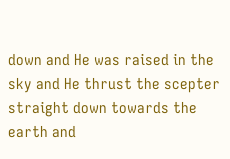down and He was raised in the sky and He thrust the scepter straight down towards the earth and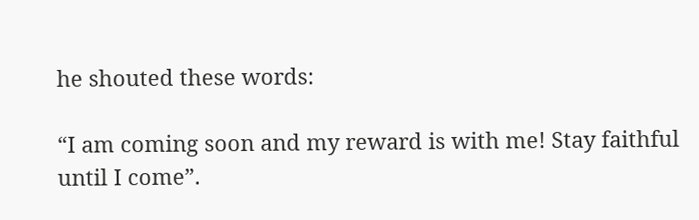he shouted these words:

“I am coming soon and my reward is with me! Stay faithful until I come”.